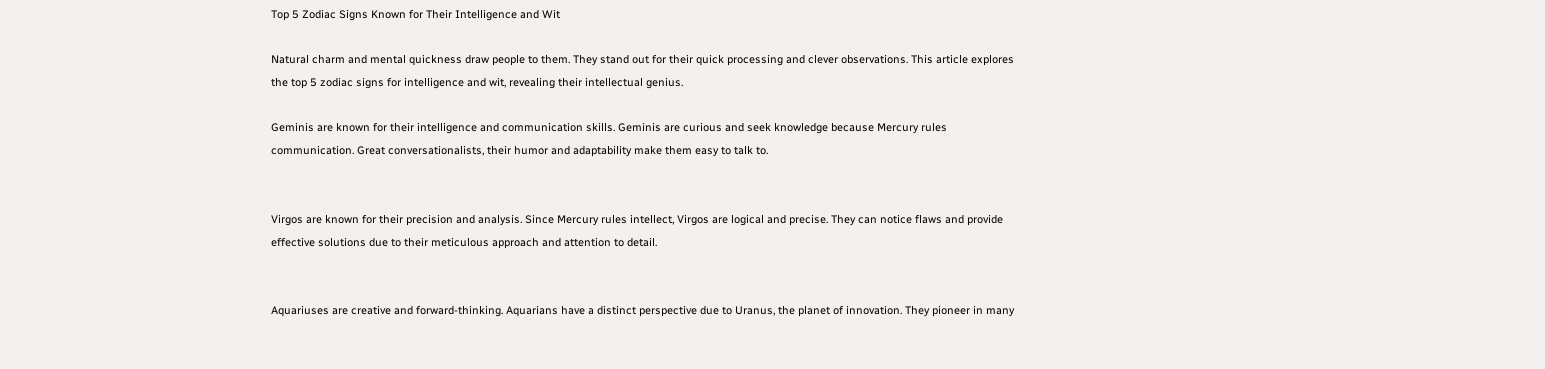Top 5 Zodiac Signs Known for Their Intelligence and Wit

Natural charm and mental quickness draw people to them. They stand out for their quick processing and clever observations. This article explores the top 5 zodiac signs for intelligence and wit, revealing their intellectual genius.

Geminis are known for their intelligence and communication skills. Geminis are curious and seek knowledge because Mercury rules communication. Great conversationalists, their humor and adaptability make them easy to talk to.


Virgos are known for their precision and analysis. Since Mercury rules intellect, Virgos are logical and precise. They can notice flaws and provide effective solutions due to their meticulous approach and attention to detail.


Aquariuses are creative and forward-thinking. Aquarians have a distinct perspective due to Uranus, the planet of innovation. They pioneer in many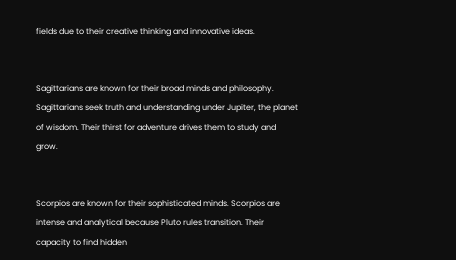fields due to their creative thinking and innovative ideas.


Sagittarians are known for their broad minds and philosophy. Sagittarians seek truth and understanding under Jupiter, the planet of wisdom. Their thirst for adventure drives them to study and grow.


Scorpios are known for their sophisticated minds. Scorpios are intense and analytical because Pluto rules transition. Their capacity to find hidden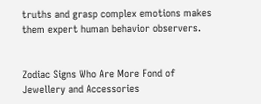truths and grasp complex emotions makes them expert human behavior observers.


Zodiac Signs Who Are More Fond of Jewellery and Accessories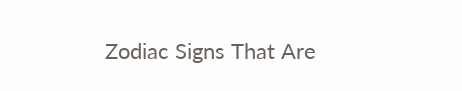Zodiac Signs That Are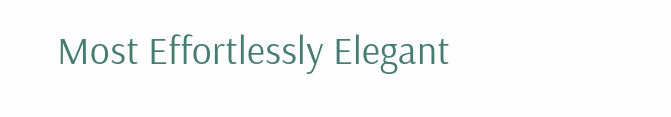Most Effortlessly Elegant